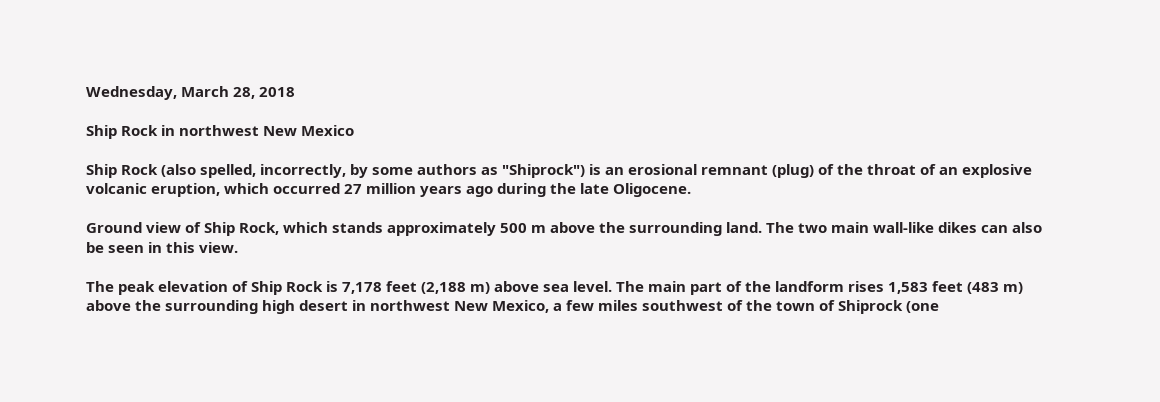Wednesday, March 28, 2018

Ship Rock in northwest New Mexico

Ship Rock (also spelled, incorrectly, by some authors as "Shiprock") is an erosional remnant (plug) of the throat of an explosive volcanic eruption, which occurred 27 million years ago during the late Oligocene.

Ground view of Ship Rock, which stands approximately 500 m above the surrounding land. The two main wall-like dikes can also be seen in this view.

The peak elevation of Ship Rock is 7,178 feet (2,188 m) above sea level. The main part of the landform rises 1,583 feet (483 m) above the surrounding high desert in northwest New Mexico, a few miles southwest of the town of Shiprock (one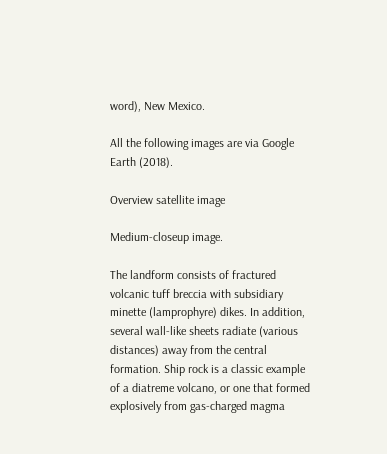word), New Mexico.

All the following images are via Google Earth (2018).

Overview satellite image

Medium-closeup image.

The landform consists of fractured volcanic tuff breccia with subsidiary minette (lamprophyre) dikes. In addition, several wall-like sheets radiate (various distances) away from the central formation. Ship rock is a classic example of a diatreme volcano, or one that formed explosively from gas-charged magma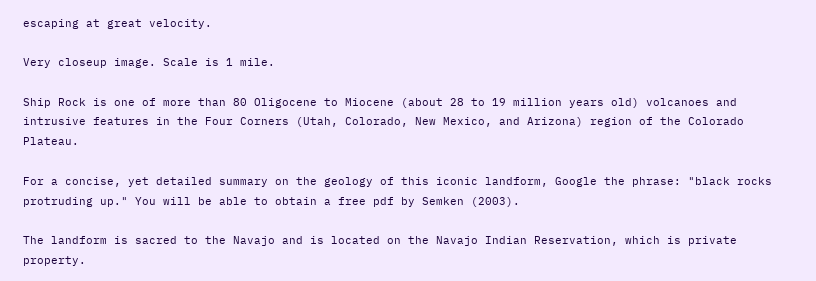escaping at great velocity.

Very closeup image. Scale is 1 mile.

Ship Rock is one of more than 80 Oligocene to Miocene (about 28 to 19 million years old) volcanoes and intrusive features in the Four Corners (Utah, Colorado, New Mexico, and Arizona) region of the Colorado Plateau.

For a concise, yet detailed summary on the geology of this iconic landform, Google the phrase: "black rocks protruding up." You will be able to obtain a free pdf by Semken (2003).

The landform is sacred to the Navajo and is located on the Navajo Indian Reservation, which is private property.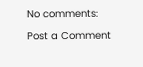No comments:

Post a Comment